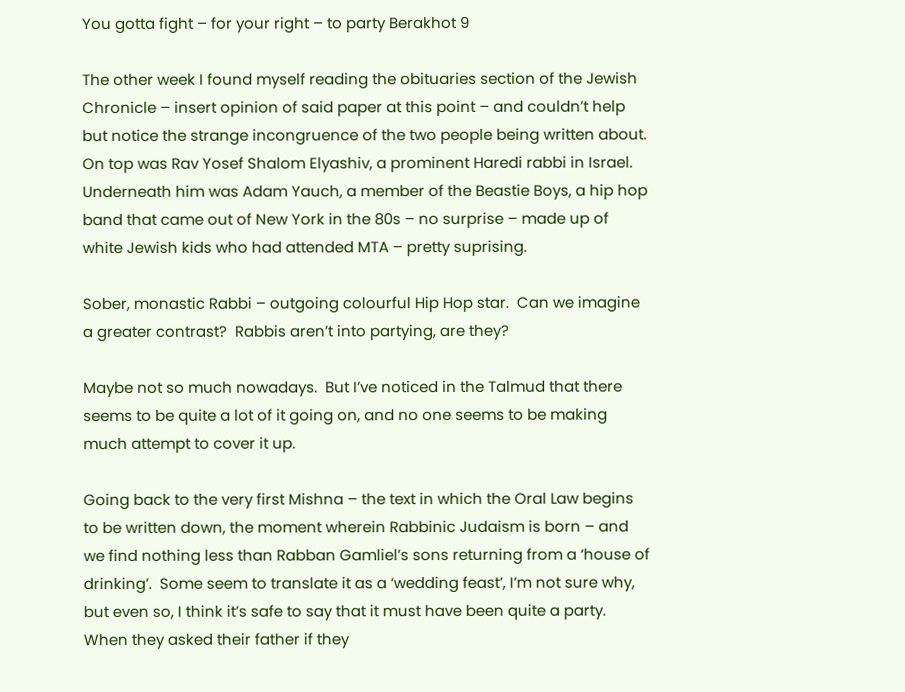You gotta fight – for your right – to party Berakhot 9

The other week I found myself reading the obituaries section of the Jewish Chronicle – insert opinion of said paper at this point – and couldn’t help but notice the strange incongruence of the two people being written about.  On top was Rav Yosef Shalom Elyashiv, a prominent Haredi rabbi in Israel.  Underneath him was Adam Yauch, a member of the Beastie Boys, a hip hop band that came out of New York in the 80s – no surprise – made up of white Jewish kids who had attended MTA – pretty suprising.

Sober, monastic Rabbi – outgoing colourful Hip Hop star.  Can we imagine a greater contrast?  Rabbis aren’t into partying, are they?

Maybe not so much nowadays.  But I’ve noticed in the Talmud that there seems to be quite a lot of it going on, and no one seems to be making much attempt to cover it up.

Going back to the very first Mishna – the text in which the Oral Law begins to be written down, the moment wherein Rabbinic Judaism is born – and we find nothing less than Rabban Gamliel’s sons returning from a ‘house of drinking’.  Some seem to translate it as a ‘wedding feast’, I’m not sure why, but even so, I think it’s safe to say that it must have been quite a party.  When they asked their father if they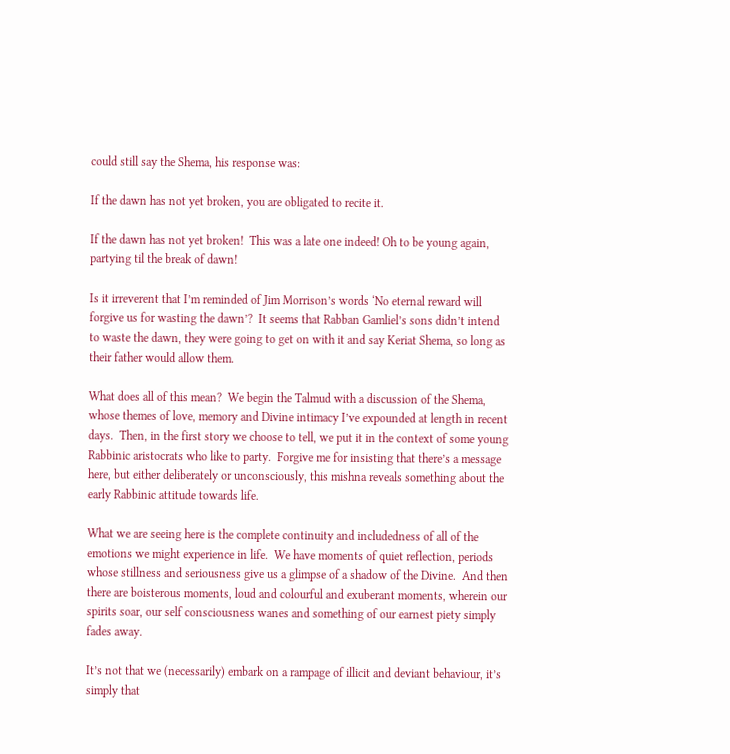could still say the Shema, his response was:

If the dawn has not yet broken, you are obligated to recite it.

If the dawn has not yet broken!  This was a late one indeed! Oh to be young again, partying til the break of dawn!

Is it irreverent that I’m reminded of Jim Morrison’s words ‘No eternal reward will forgive us for wasting the dawn’?  It seems that Rabban Gamliel’s sons didn’t intend to waste the dawn, they were going to get on with it and say Keriat Shema, so long as their father would allow them.

What does all of this mean?  We begin the Talmud with a discussion of the Shema, whose themes of love, memory and Divine intimacy I’ve expounded at length in recent days.  Then, in the first story we choose to tell, we put it in the context of some young Rabbinic aristocrats who like to party.  Forgive me for insisting that there’s a message here, but either deliberately or unconsciously, this mishna reveals something about the early Rabbinic attitude towards life.

What we are seeing here is the complete continuity and includedness of all of the emotions we might experience in life.  We have moments of quiet reflection, periods whose stillness and seriousness give us a glimpse of a shadow of the Divine.  And then there are boisterous moments, loud and colourful and exuberant moments, wherein our spirits soar, our self consciousness wanes and something of our earnest piety simply fades away.

It’s not that we (necessarily) embark on a rampage of illicit and deviant behaviour, it’s simply that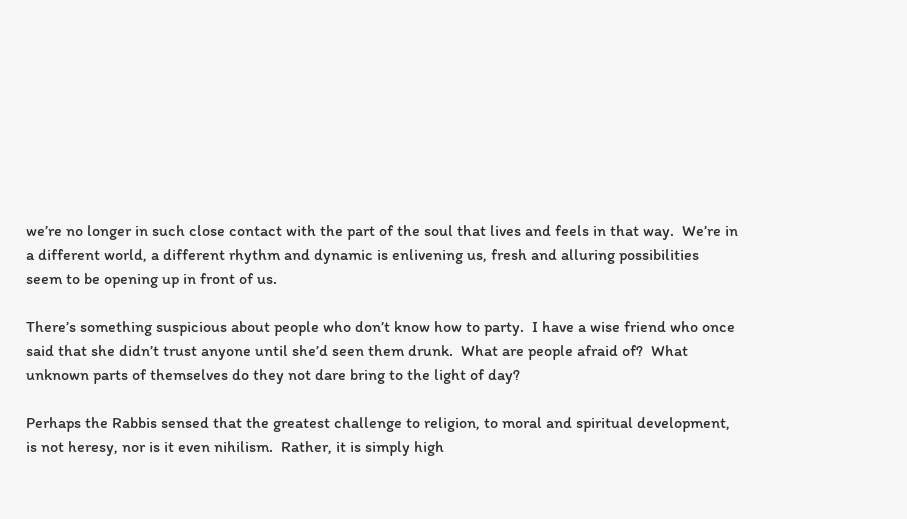we’re no longer in such close contact with the part of the soul that lives and feels in that way.  We’re in a different world, a different rhythm and dynamic is enlivening us, fresh and alluring possibilities seem to be opening up in front of us.

There’s something suspicious about people who don’t know how to party.  I have a wise friend who once said that she didn’t trust anyone until she’d seen them drunk.  What are people afraid of?  What unknown parts of themselves do they not dare bring to the light of day?

Perhaps the Rabbis sensed that the greatest challenge to religion, to moral and spiritual development, is not heresy, nor is it even nihilism.  Rather, it is simply high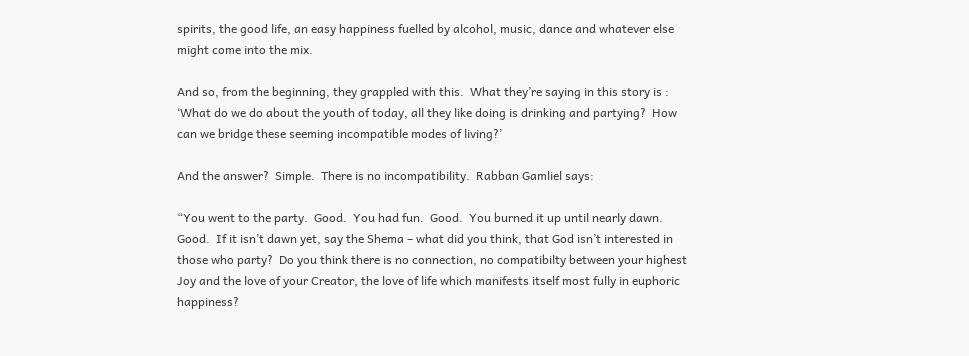spirits, the good life, an easy happiness fuelled by alcohol, music, dance and whatever else might come into the mix.

And so, from the beginning, they grappled with this.  What they’re saying in this story is : ‘What do we do about the youth of today, all they like doing is drinking and partying?  How can we bridge these seeming incompatible modes of living?’

And the answer?  Simple.  There is no incompatibility.  Rabban Gamliel says:

“You went to the party.  Good.  You had fun.  Good.  You burned it up until nearly dawn.  Good.  If it isn’t dawn yet, say the Shema – what did you think, that God isn’t interested in those who party?  Do you think there is no connection, no compatibilty between your highest Joy and the love of your Creator, the love of life which manifests itself most fully in euphoric happiness?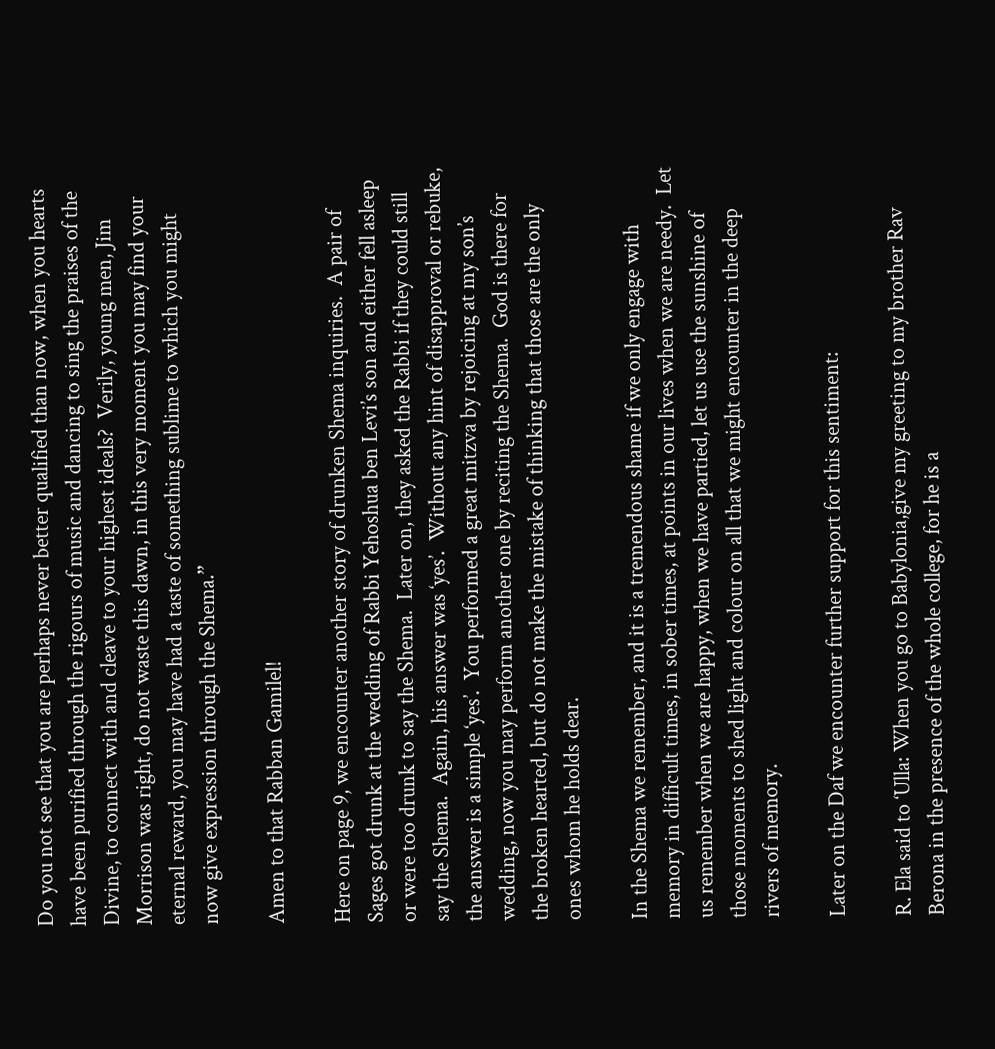Do you not see that you are perhaps never better qualified than now, when you hearts have been purified through the rigours of music and dancing to sing the praises of the Divine, to connect with and cleave to your highest ideals?  Verily, young men, Jim Morrison was right, do not waste this dawn, in this very moment you may find your eternal reward, you may have had a taste of something sublime to which you might now give expression through the Shema.”

Amen to that Rabban Gamilel!

Here on page 9, we encounter another story of drunken Shema inquiries.  A pair of Sages got drunk at the wedding of Rabbi Yehoshua ben Levi’s son and either fell asleep or were too drunk to say the Shema.  Later on, they asked the Rabbi if they could still say the Shema.  Again, his answer was ‘yes’.  Without any hint of disapproval or rebuke, the answer is a simple ‘yes’.  You performed a great mitzva by rejoicing at my son’s wedding, now you may perform another one by reciting the Shema.  God is there for the broken hearted, but do not make the mistake of thinking that those are the only ones whom he holds dear.

In the Shema we remember, and it is a tremendous shame if we only engage with memory in difficult times, in sober times, at points in our lives when we are needy.  Let us remember when we are happy, when we have partied, let us use the sunshine of those moments to shed light and colour on all that we might encounter in the deep rivers of memory.

Later on the Daf we encounter further support for this sentiment:

R. Ela said to ‘Ulla: When you go to Babylonia,give my greeting to my brother Rav Berona in the presence of the whole college, for he is a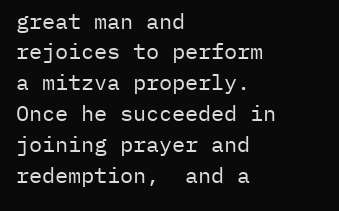great man and rejoices to perform a mitzva properly.  Once he succeeded in joining prayer and redemption,  and a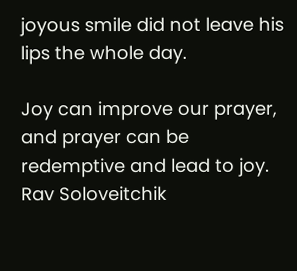joyous smile did not leave his lips the whole day.

Joy can improve our prayer, and prayer can be redemptive and lead to joy.  Rav Soloveitchik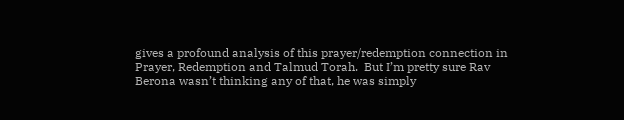gives a profound analysis of this prayer/redemption connection in Prayer, Redemption and Talmud Torah.  But I’m pretty sure Rav Berona wasn’t thinking any of that, he was simply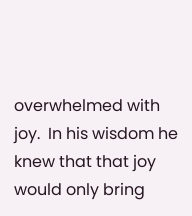overwhelmed with joy.  In his wisdom he knew that that joy would only bring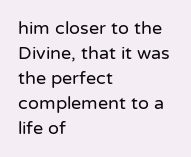him closer to the Divine, that it was the perfect complement to a life of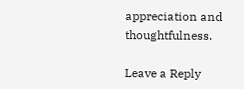appreciation and thoughtfulness.

Leave a Reply